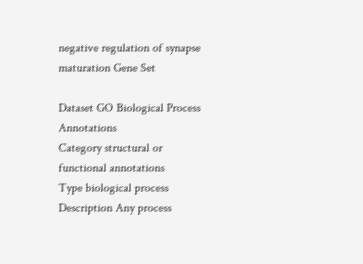negative regulation of synapse maturation Gene Set

Dataset GO Biological Process Annotations
Category structural or functional annotations
Type biological process
Description Any process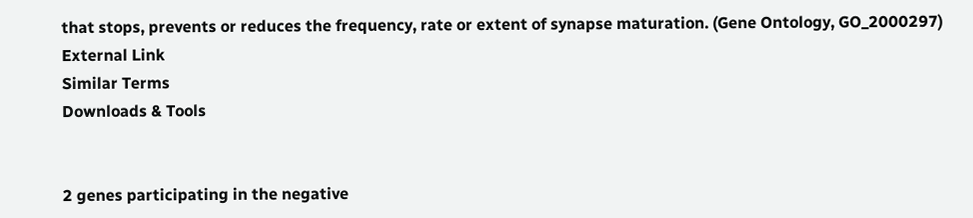that stops, prevents or reduces the frequency, rate or extent of synapse maturation. (Gene Ontology, GO_2000297)
External Link
Similar Terms
Downloads & Tools


2 genes participating in the negative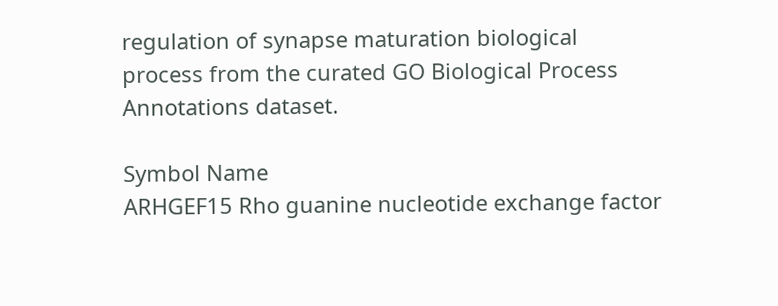regulation of synapse maturation biological process from the curated GO Biological Process Annotations dataset.

Symbol Name
ARHGEF15 Rho guanine nucleotide exchange factor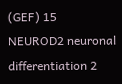(GEF) 15
NEUROD2 neuronal differentiation 2